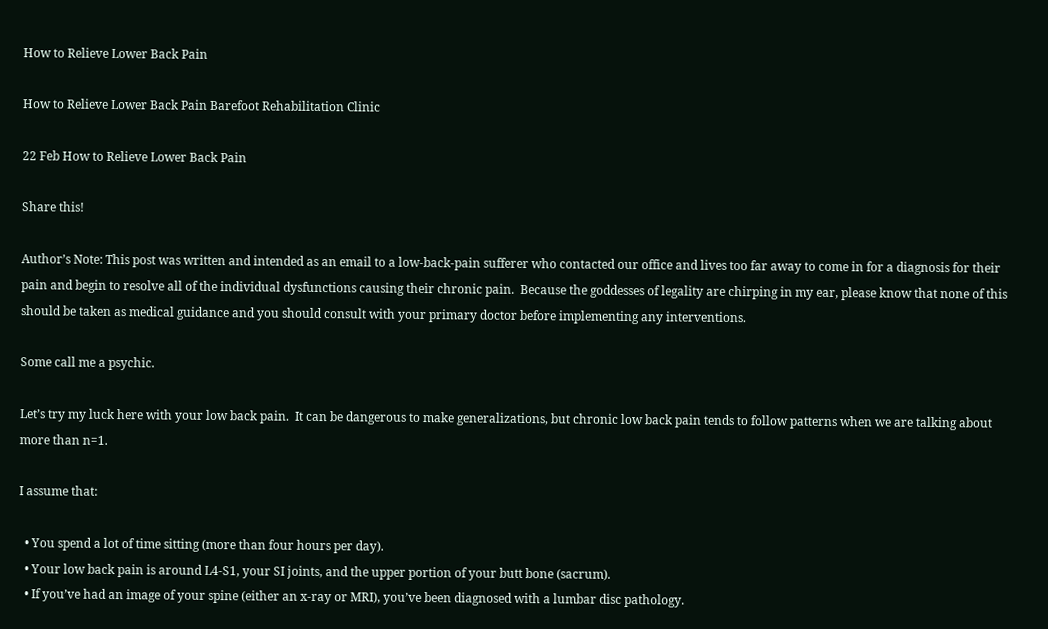How to Relieve Lower Back Pain

How to Relieve Lower Back Pain Barefoot Rehabilitation Clinic

22 Feb How to Relieve Lower Back Pain

Share this!

Author’s Note: This post was written and intended as an email to a low-back-pain sufferer who contacted our office and lives too far away to come in for a diagnosis for their pain and begin to resolve all of the individual dysfunctions causing their chronic pain.  Because the goddesses of legality are chirping in my ear, please know that none of this should be taken as medical guidance and you should consult with your primary doctor before implementing any interventions.

Some call me a psychic.

Let’s try my luck here with your low back pain.  It can be dangerous to make generalizations, but chronic low back pain tends to follow patterns when we are talking about more than n=1.

I assume that:

  • You spend a lot of time sitting (more than four hours per day).
  • Your low back pain is around L4-S1, your SI joints, and the upper portion of your butt bone (sacrum).
  • If you’ve had an image of your spine (either an x-ray or MRI), you’ve been diagnosed with a lumbar disc pathology.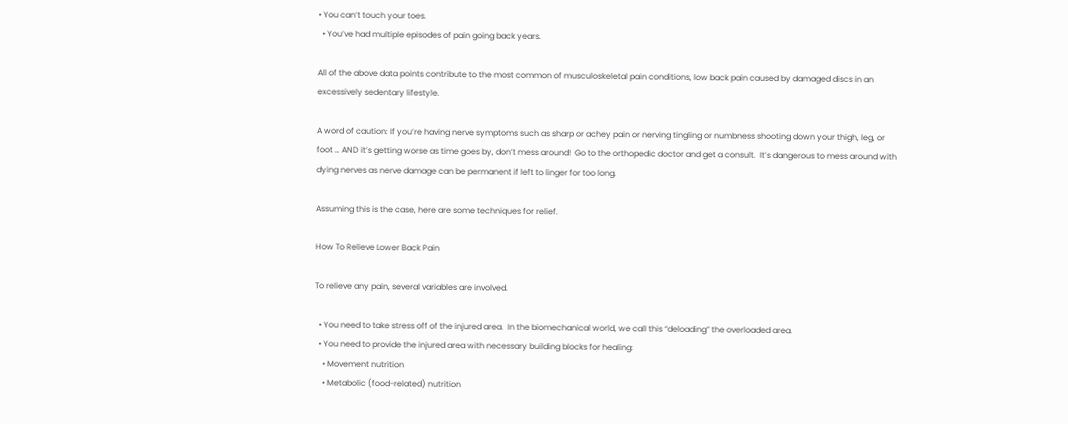• You can’t touch your toes.
  • You’ve had multiple episodes of pain going back years.

All of the above data points contribute to the most common of musculoskeletal pain conditions, low back pain caused by damaged discs in an excessively sedentary lifestyle.

A word of caution: If you’re having nerve symptoms such as sharp or achey pain or nerving tingling or numbness shooting down your thigh, leg, or foot … AND it’s getting worse as time goes by, don’t mess around!  Go to the orthopedic doctor and get a consult.  It’s dangerous to mess around with dying nerves as nerve damage can be permanent if left to linger for too long.

Assuming this is the case, here are some techniques for relief.

How To Relieve Lower Back Pain

To relieve any pain, several variables are involved.

  • You need to take stress off of the injured area.  In the biomechanical world, we call this “deloading” the overloaded area.
  • You need to provide the injured area with necessary building blocks for healing:
    • Movement nutrition
    • Metabolic (food-related) nutrition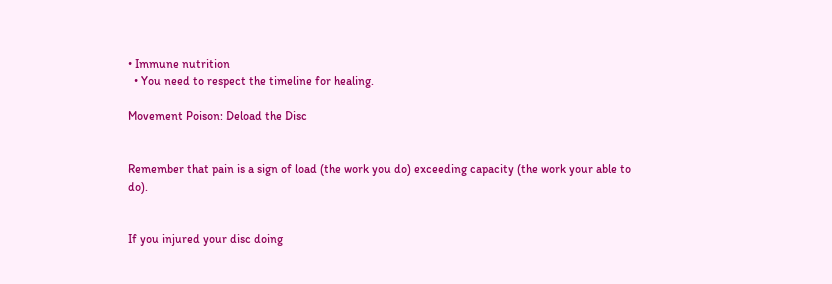• Immune nutrition
  • You need to respect the timeline for healing.

Movement Poison: Deload the Disc


Remember that pain is a sign of load (the work you do) exceeding capacity (the work your able to do).


If you injured your disc doing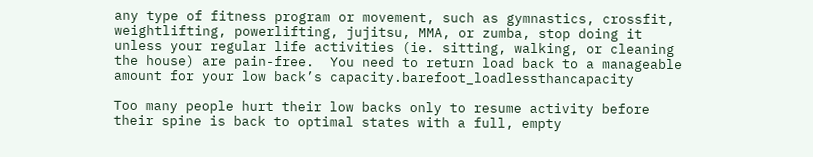any type of fitness program or movement, such as gymnastics, crossfit, weightlifting, powerlifting, jujitsu, MMA, or zumba, stop doing it unless your regular life activities (ie. sitting, walking, or cleaning the house) are pain-free.  You need to return load back to a manageable amount for your low back’s capacity.barefoot_loadlessthancapacity

Too many people hurt their low backs only to resume activity before their spine is back to optimal states with a full, empty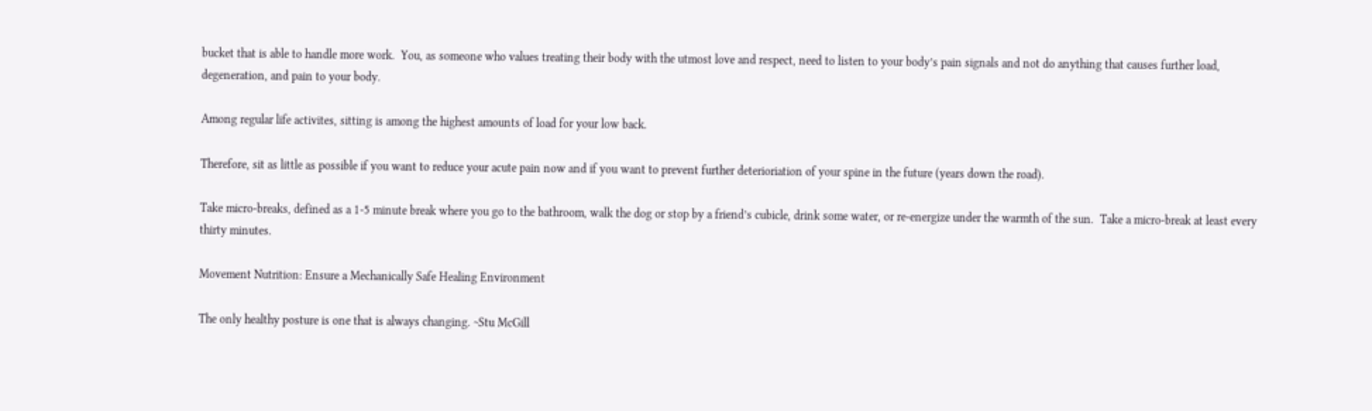bucket that is able to handle more work.  You, as someone who values treating their body with the utmost love and respect, need to listen to your body’s pain signals and not do anything that causes further load, degeneration, and pain to your body.

Among regular life activites, sitting is among the highest amounts of load for your low back.

Therefore, sit as little as possible if you want to reduce your acute pain now and if you want to prevent further deterioriation of your spine in the future (years down the road).

Take micro-breaks, defined as a 1-5 minute break where you go to the bathroom, walk the dog or stop by a friend’s cubicle, drink some water, or re-energize under the warmth of the sun.  Take a micro-break at least every thirty minutes.

Movement Nutrition: Ensure a Mechanically Safe Healing Environment

The only healthy posture is one that is always changing. ~Stu McGill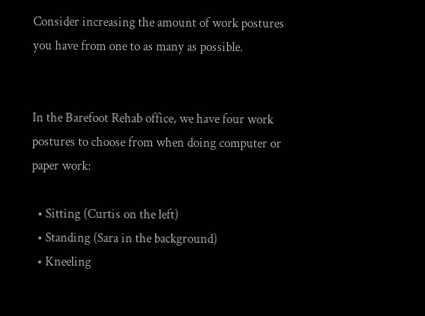Consider increasing the amount of work postures you have from one to as many as possible.


In the Barefoot Rehab office, we have four work postures to choose from when doing computer or paper work:

  • Sitting (Curtis on the left)
  • Standing (Sara in the background)
  • Kneeling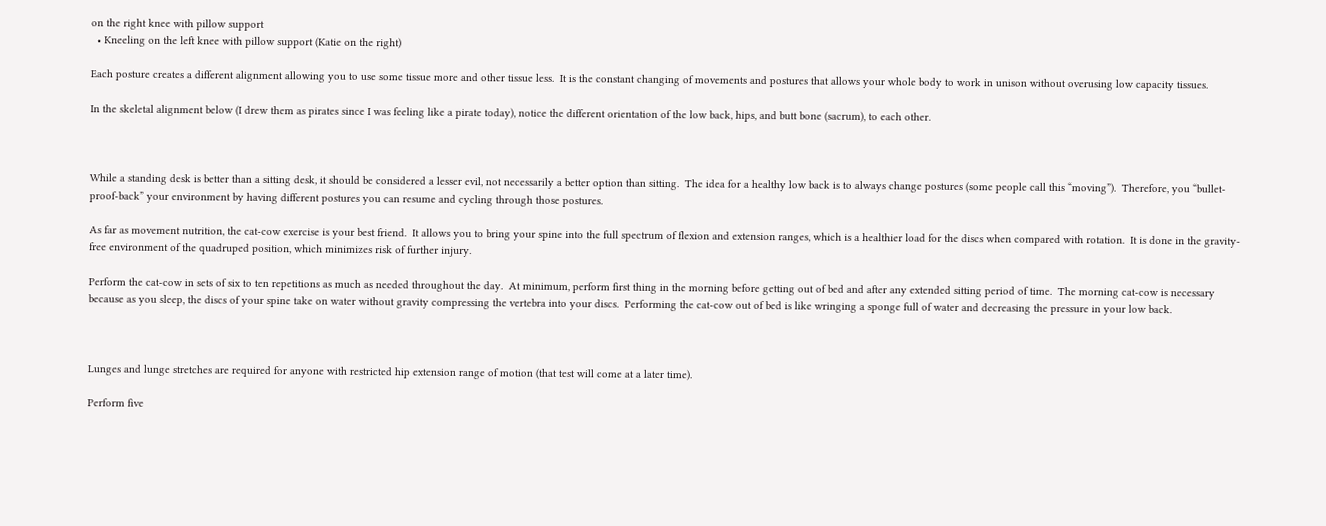on the right knee with pillow support
  • Kneeling on the left knee with pillow support (Katie on the right)

Each posture creates a different alignment allowing you to use some tissue more and other tissue less.  It is the constant changing of movements and postures that allows your whole body to work in unison without overusing low capacity tissues.

In the skeletal alignment below (I drew them as pirates since I was feeling like a pirate today), notice the different orientation of the low back, hips, and butt bone (sacrum), to each other.



While a standing desk is better than a sitting desk, it should be considered a lesser evil, not necessarily a better option than sitting.  The idea for a healthy low back is to always change postures (some people call this “moving”).  Therefore, you “bullet-proof-back” your environment by having different postures you can resume and cycling through those postures.

As far as movement nutrition, the cat-cow exercise is your best friend.  It allows you to bring your spine into the full spectrum of flexion and extension ranges, which is a healthier load for the discs when compared with rotation.  It is done in the gravity-free environment of the quadruped position, which minimizes risk of further injury.

Perform the cat-cow in sets of six to ten repetitions as much as needed throughout the day.  At minimum, perform first thing in the morning before getting out of bed and after any extended sitting period of time.  The morning cat-cow is necessary because as you sleep, the discs of your spine take on water without gravity compressing the vertebra into your discs.  Performing the cat-cow out of bed is like wringing a sponge full of water and decreasing the pressure in your low back.



Lunges and lunge stretches are required for anyone with restricted hip extension range of motion (that test will come at a later time).

Perform five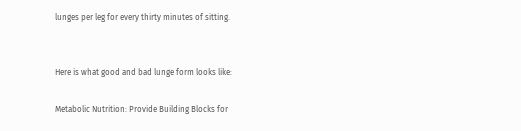lunges per leg for every thirty minutes of sitting.


Here is what good and bad lunge form looks like:

Metabolic Nutrition: Provide Building Blocks for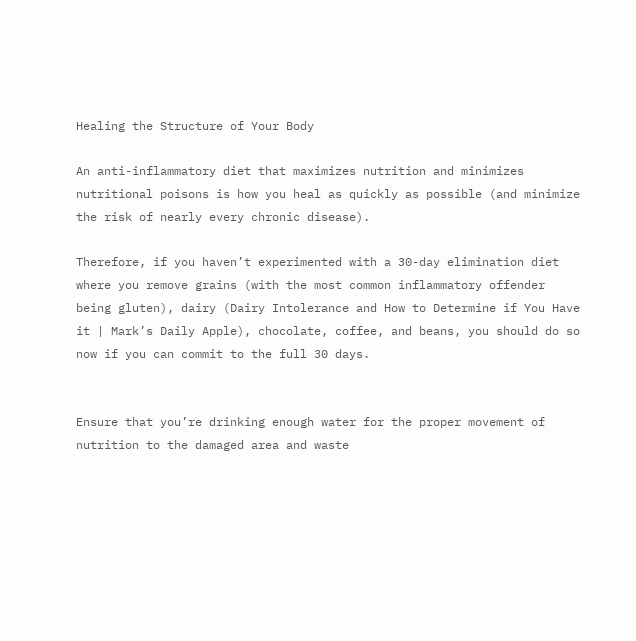Healing the Structure of Your Body

An anti-inflammatory diet that maximizes nutrition and minimizes nutritional poisons is how you heal as quickly as possible (and minimize the risk of nearly every chronic disease).

Therefore, if you haven’t experimented with a 30-day elimination diet where you remove grains (with the most common inflammatory offender being gluten), dairy (Dairy Intolerance and How to Determine if You Have it | Mark’s Daily Apple), chocolate, coffee, and beans, you should do so now if you can commit to the full 30 days.


Ensure that you’re drinking enough water for the proper movement of nutrition to the damaged area and waste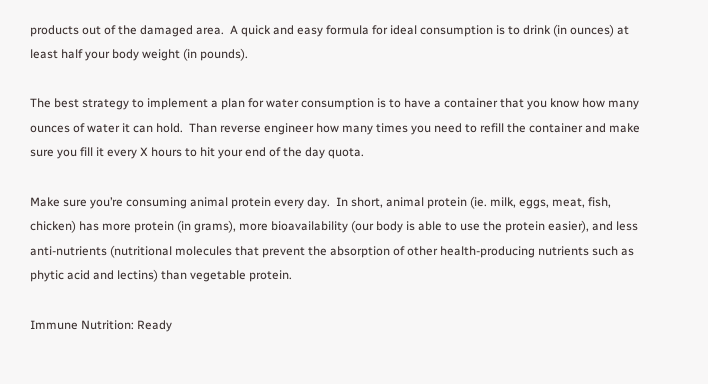products out of the damaged area.  A quick and easy formula for ideal consumption is to drink (in ounces) at least half your body weight (in pounds).

The best strategy to implement a plan for water consumption is to have a container that you know how many ounces of water it can hold.  Than reverse engineer how many times you need to refill the container and make sure you fill it every X hours to hit your end of the day quota.

Make sure you’re consuming animal protein every day.  In short, animal protein (ie. milk, eggs, meat, fish, chicken) has more protein (in grams), more bioavailability (our body is able to use the protein easier), and less anti-nutrients (nutritional molecules that prevent the absorption of other health-producing nutrients such as phytic acid and lectins) than vegetable protein.

Immune Nutrition: Ready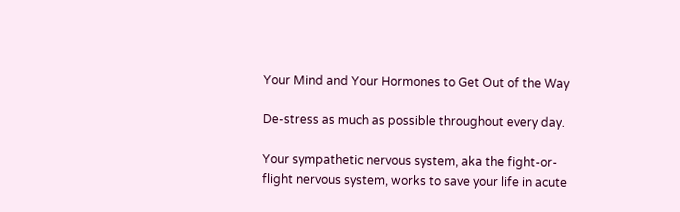Your Mind and Your Hormones to Get Out of the Way

De-stress as much as possible throughout every day.

Your sympathetic nervous system, aka the fight-or-flight nervous system, works to save your life in acute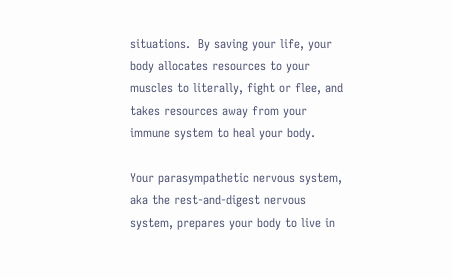situations.  By saving your life, your body allocates resources to your muscles to literally, fight or flee, and takes resources away from your immune system to heal your body.

Your parasympathetic nervous system, aka the rest-and-digest nervous system, prepares your body to live in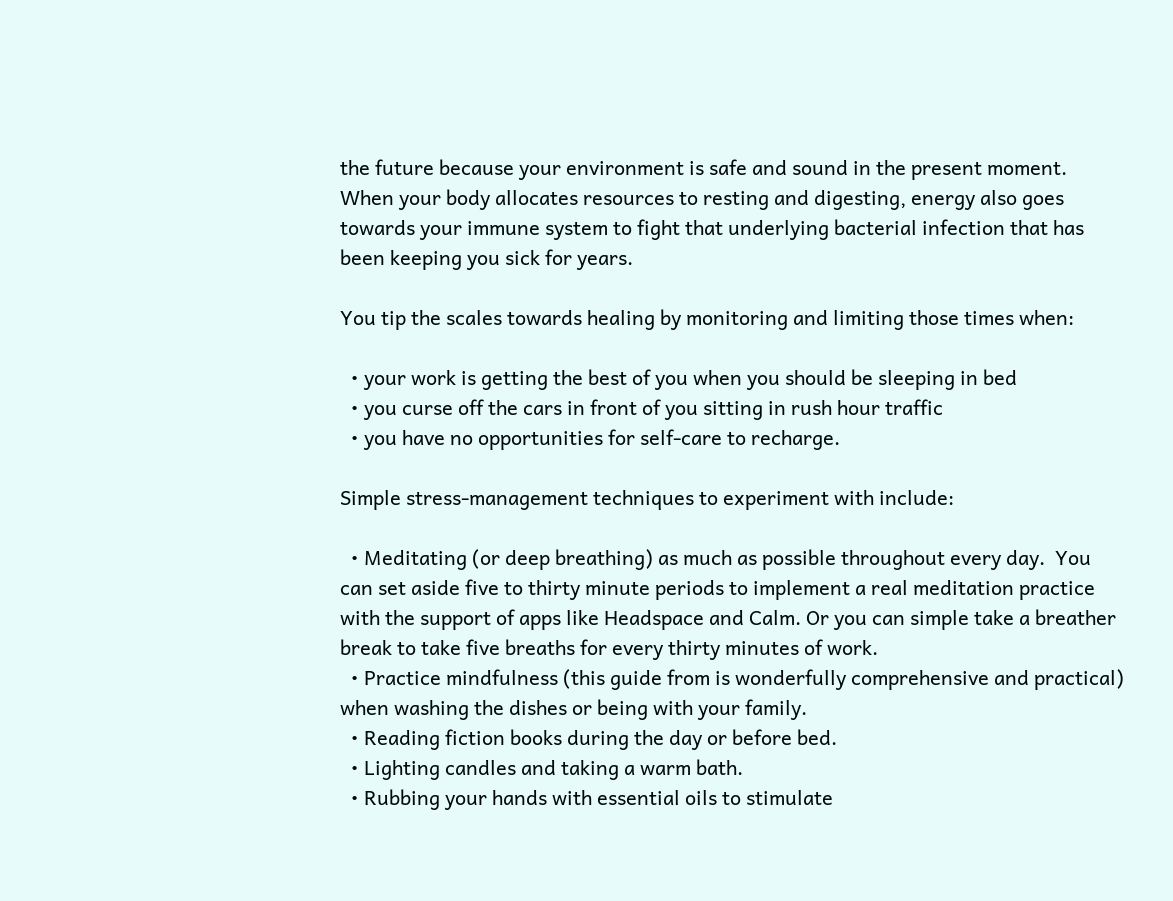the future because your environment is safe and sound in the present moment.  When your body allocates resources to resting and digesting, energy also goes towards your immune system to fight that underlying bacterial infection that has been keeping you sick for years.

You tip the scales towards healing by monitoring and limiting those times when:

  • your work is getting the best of you when you should be sleeping in bed
  • you curse off the cars in front of you sitting in rush hour traffic
  • you have no opportunities for self-care to recharge.

Simple stress-management techniques to experiment with include:

  • Meditating (or deep breathing) as much as possible throughout every day.  You can set aside five to thirty minute periods to implement a real meditation practice with the support of apps like Headspace and Calm. Or you can simple take a breather break to take five breaths for every thirty minutes of work.
  • Practice mindfulness (this guide from is wonderfully comprehensive and practical) when washing the dishes or being with your family.
  • Reading fiction books during the day or before bed.
  • Lighting candles and taking a warm bath.
  • Rubbing your hands with essential oils to stimulate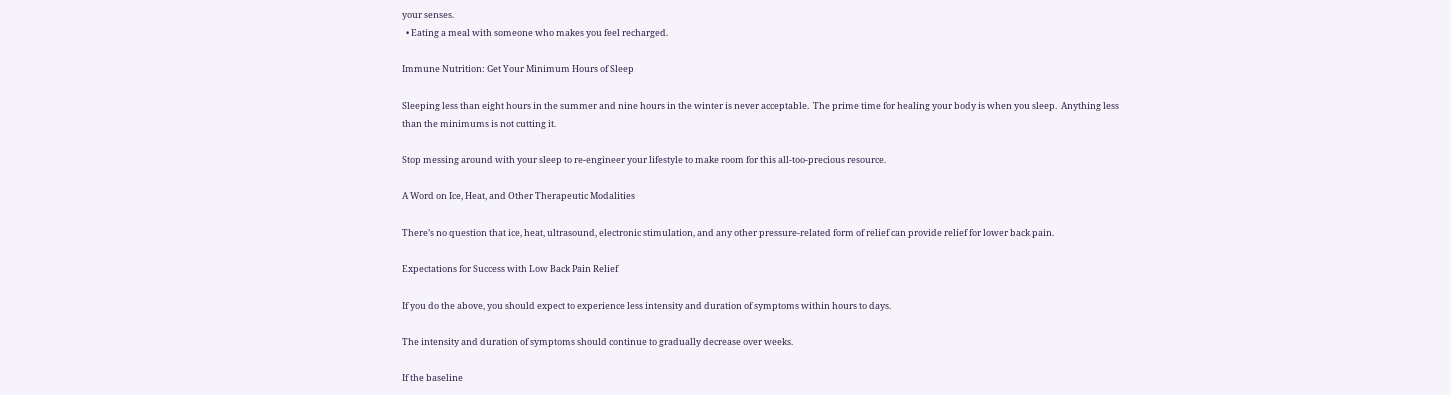your senses.
  • Eating a meal with someone who makes you feel recharged.

Immune Nutrition: Get Your Minimum Hours of Sleep

Sleeping less than eight hours in the summer and nine hours in the winter is never acceptable.  The prime time for healing your body is when you sleep.  Anything less than the minimums is not cutting it.

Stop messing around with your sleep to re-engineer your lifestyle to make room for this all-too-precious resource.

A Word on Ice, Heat, and Other Therapeutic Modalities

There’s no question that ice, heat, ultrasound, electronic stimulation, and any other pressure-related form of relief can provide relief for lower back pain.

Expectations for Success with Low Back Pain Relief

If you do the above, you should expect to experience less intensity and duration of symptoms within hours to days.

The intensity and duration of symptoms should continue to gradually decrease over weeks.

If the baseline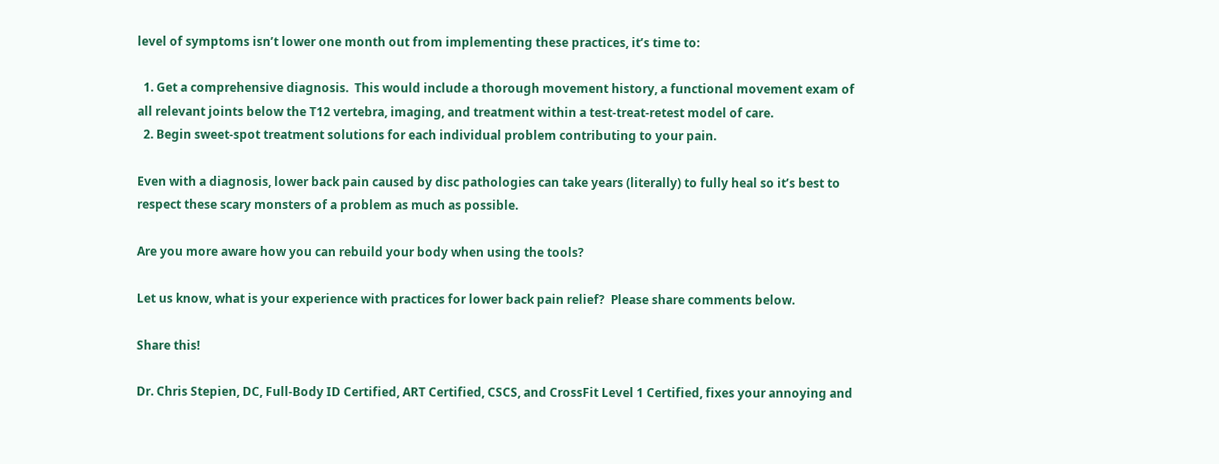level of symptoms isn’t lower one month out from implementing these practices, it’s time to:

  1. Get a comprehensive diagnosis.  This would include a thorough movement history, a functional movement exam of all relevant joints below the T12 vertebra, imaging, and treatment within a test-treat-retest model of care.
  2. Begin sweet-spot treatment solutions for each individual problem contributing to your pain.

Even with a diagnosis, lower back pain caused by disc pathologies can take years (literally) to fully heal so it’s best to respect these scary monsters of a problem as much as possible.

Are you more aware how you can rebuild your body when using the tools?

Let us know, what is your experience with practices for lower back pain relief?  Please share comments below.

Share this!

Dr. Chris Stepien, DC, Full-Body ID Certified, ART Certified, CSCS, and CrossFit Level 1 Certified, fixes your annoying and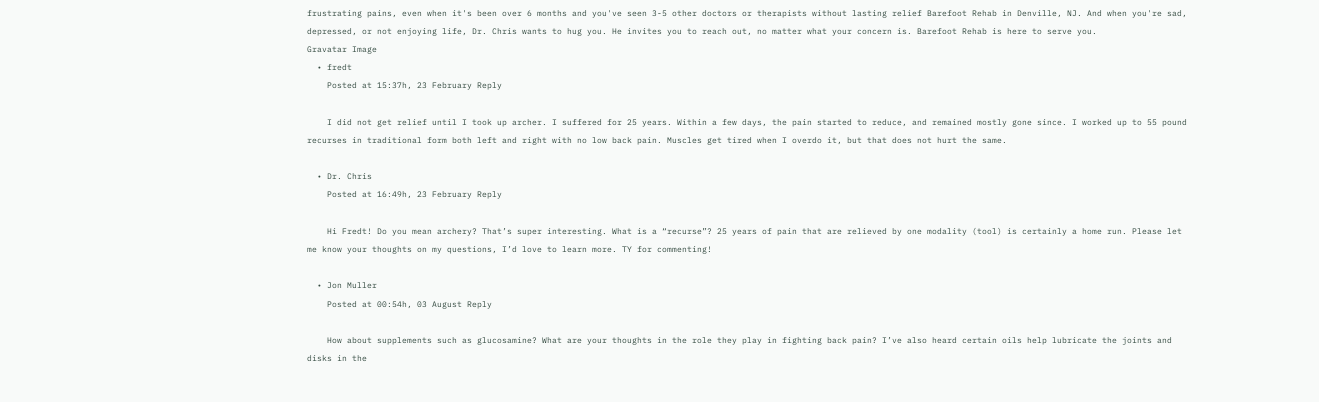frustrating pains, even when it's been over 6 months and you've seen 3-5 other doctors or therapists without lasting relief Barefoot Rehab in Denville, NJ. And when you're sad, depressed, or not enjoying life, Dr. Chris wants to hug you. He invites you to reach out, no matter what your concern is. Barefoot Rehab is here to serve you.
Gravatar Image
  • fredt
    Posted at 15:37h, 23 February Reply

    I did not get relief until I took up archer. I suffered for 25 years. Within a few days, the pain started to reduce, and remained mostly gone since. I worked up to 55 pound recurses in traditional form both left and right with no low back pain. Muscles get tired when I overdo it, but that does not hurt the same.

  • Dr. Chris
    Posted at 16:49h, 23 February Reply

    Hi Fredt! Do you mean archery? That’s super interesting. What is a “recurse”? 25 years of pain that are relieved by one modality (tool) is certainly a home run. Please let me know your thoughts on my questions, I’d love to learn more. TY for commenting!

  • Jon Muller
    Posted at 00:54h, 03 August Reply

    How about supplements such as glucosamine? What are your thoughts in the role they play in fighting back pain? I’ve also heard certain oils help lubricate the joints and disks in the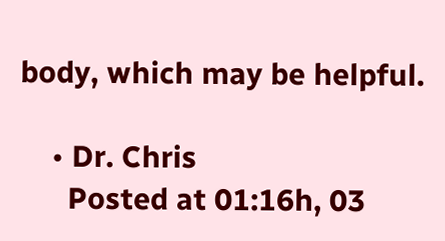body, which may be helpful.

    • Dr. Chris
      Posted at 01:16h, 03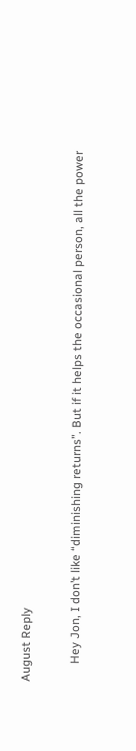August Reply

      Hey Jon, I don’t like “diminishing returns”. But if it helps the occasional person, all the power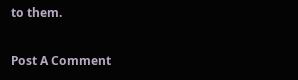to them.

Post A Comment